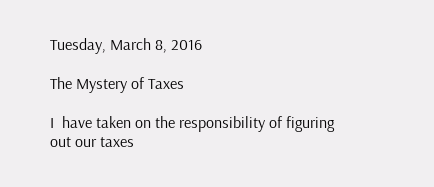Tuesday, March 8, 2016

The Mystery of Taxes

I  have taken on the responsibility of figuring out our taxes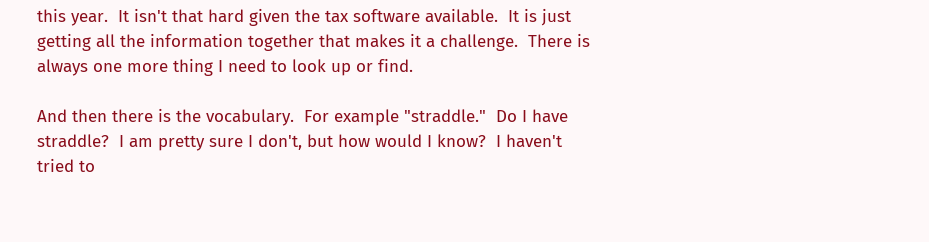this year.  It isn't that hard given the tax software available.  It is just getting all the information together that makes it a challenge.  There is always one more thing I need to look up or find.

And then there is the vocabulary.  For example "straddle."  Do I have straddle?  I am pretty sure I don't, but how would I know?  I haven't tried to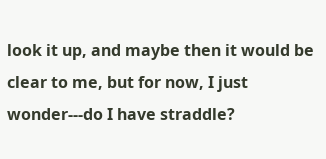look it up, and maybe then it would be clear to me, but for now, I just wonder---do I have straddle?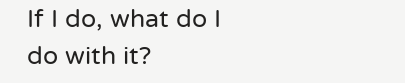If I do, what do I do with it?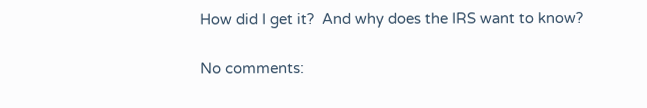How did I get it?  And why does the IRS want to know?

No comments: